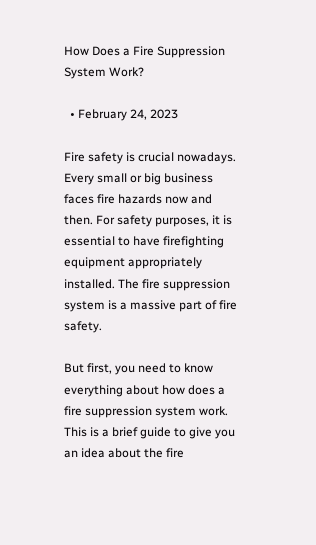How Does a Fire Suppression System Work?

  • February 24, 2023

Fire safety is crucial nowadays. Every small or big business faces fire hazards now and then. For safety purposes, it is essential to have firefighting equipment appropriately installed. The fire suppression system is a massive part of fire safety.

But first, you need to know everything about how does a fire suppression system work. This is a brief guide to give you an idea about the fire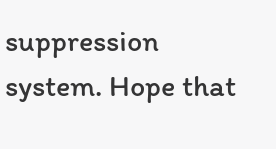suppression system. Hope that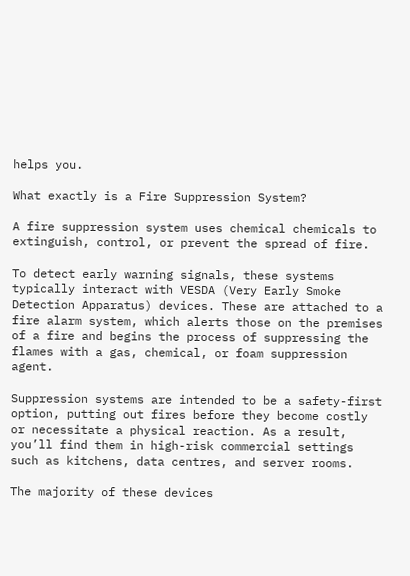helps you.

What exactly is a Fire Suppression System?

A fire suppression system uses chemical chemicals to extinguish, control, or prevent the spread of fire.

To detect early warning signals, these systems typically interact with VESDA (Very Early Smoke Detection Apparatus) devices. These are attached to a fire alarm system, which alerts those on the premises of a fire and begins the process of suppressing the flames with a gas, chemical, or foam suppression agent.

Suppression systems are intended to be a safety-first option, putting out fires before they become costly or necessitate a physical reaction. As a result, you’ll find them in high-risk commercial settings such as kitchens, data centres, and server rooms.

The majority of these devices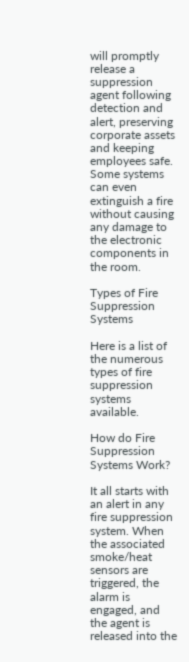will promptly release a suppression agent following detection and alert, preserving corporate assets and keeping employees safe. Some systems can even extinguish a fire without causing any damage to the electronic components in the room.

Types of Fire Suppression Systems

Here is a list of the numerous types of fire suppression systems available.

How do Fire Suppression Systems Work?

It all starts with an alert in any fire suppression system. When the associated smoke/heat sensors are triggered, the alarm is engaged, and the agent is released into the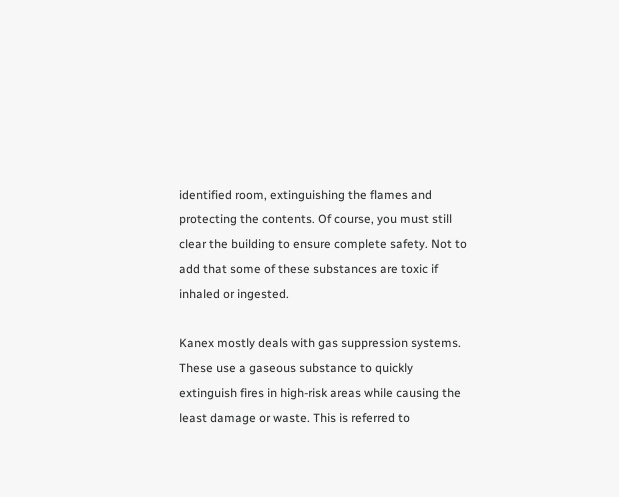identified room, extinguishing the flames and protecting the contents. Of course, you must still clear the building to ensure complete safety. Not to add that some of these substances are toxic if inhaled or ingested.

Kanex mostly deals with gas suppression systems. These use a gaseous substance to quickly extinguish fires in high-risk areas while causing the least damage or waste. This is referred to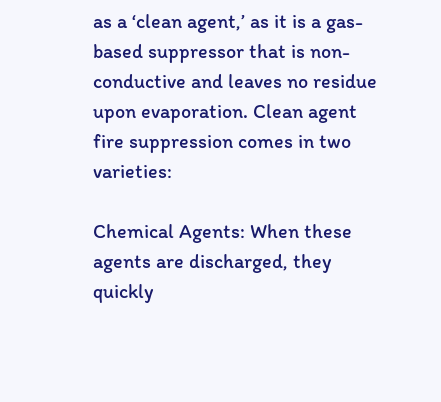as a ‘clean agent,’ as it is a gas-based suppressor that is non-conductive and leaves no residue upon evaporation. Clean agent fire suppression comes in two varieties:

Chemical Agents: When these agents are discharged, they quickly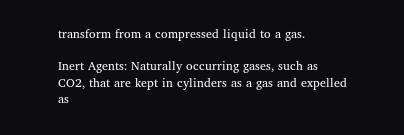transform from a compressed liquid to a gas.

Inert Agents: Naturally occurring gases, such as CO2, that are kept in cylinders as a gas and expelled as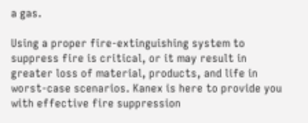a gas.

Using a proper fire-extinguishing system to suppress fire is critical, or it may result in greater loss of material, products, and life in worst-case scenarios. Kanex is here to provide you with effective fire suppression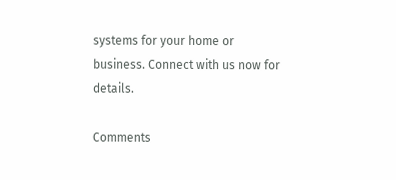systems for your home or business. Connect with us now for details.

Comments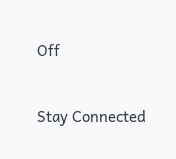Off


Stay Connected